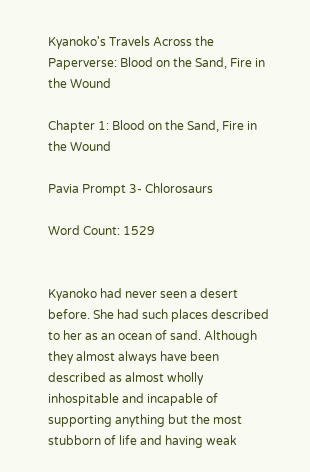Kyanoko's Travels Across the Paperverse: Blood on the Sand, Fire in the Wound

Chapter 1: Blood on the Sand, Fire in the Wound

Pavia Prompt 3- Chlorosaurs

Word Count: 1529


Kyanoko had never seen a desert before. She had such places described to her as an ocean of sand. Although they almost always have been described as almost wholly inhospitable and incapable of supporting anything but the most stubborn of life and having weak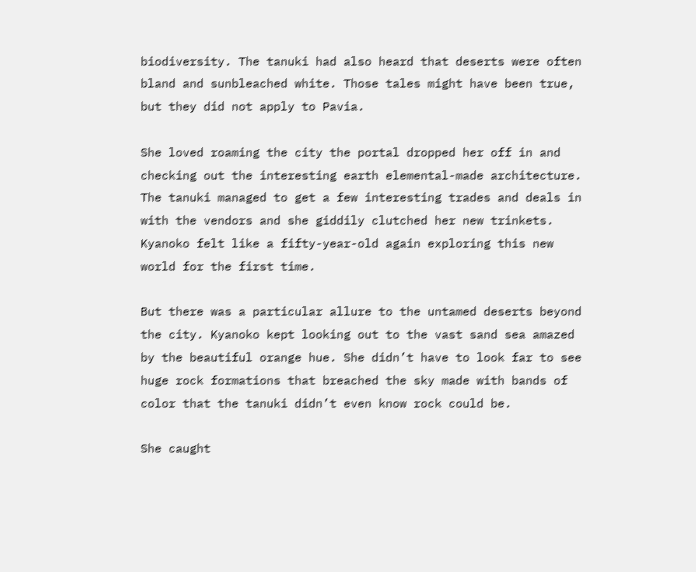biodiversity. The tanuki had also heard that deserts were often bland and sunbleached white. Those tales might have been true, but they did not apply to Pavia.

She loved roaming the city the portal dropped her off in and checking out the interesting earth elemental-made architecture. The tanuki managed to get a few interesting trades and deals in with the vendors and she giddily clutched her new trinkets. Kyanoko felt like a fifty-year-old again exploring this new world for the first time.

But there was a particular allure to the untamed deserts beyond the city. Kyanoko kept looking out to the vast sand sea amazed by the beautiful orange hue. She didn’t have to look far to see huge rock formations that breached the sky made with bands of color that the tanuki didn’t even know rock could be.

She caught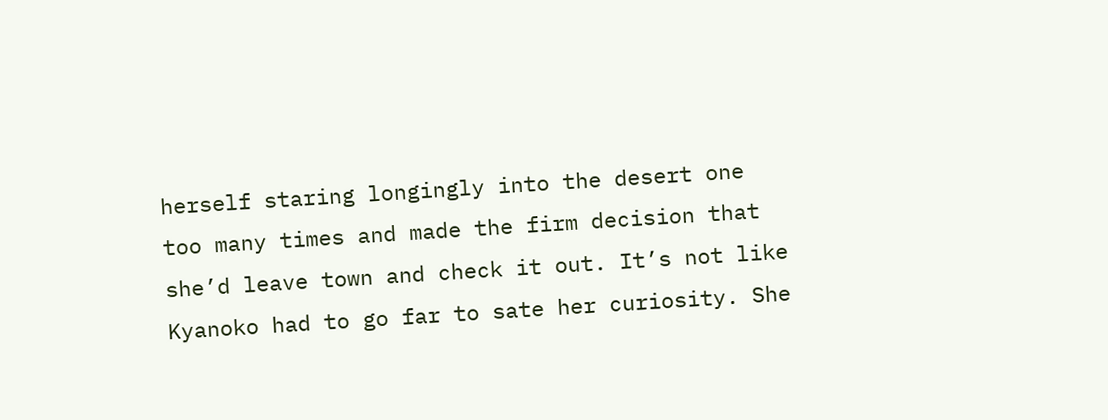herself staring longingly into the desert one too many times and made the firm decision that she’d leave town and check it out. It’s not like Kyanoko had to go far to sate her curiosity. She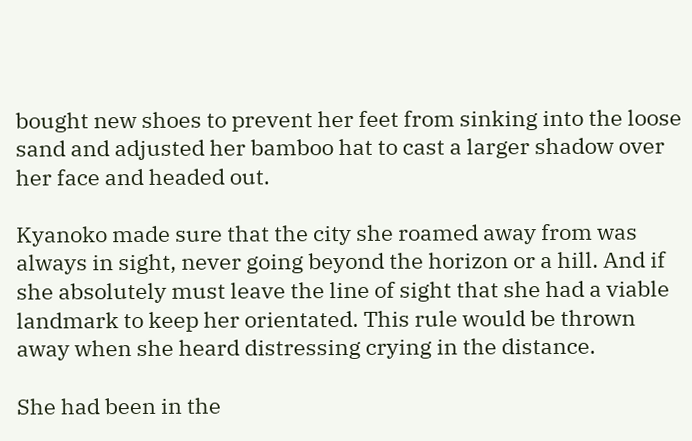bought new shoes to prevent her feet from sinking into the loose sand and adjusted her bamboo hat to cast a larger shadow over her face and headed out.

Kyanoko made sure that the city she roamed away from was always in sight, never going beyond the horizon or a hill. And if she absolutely must leave the line of sight that she had a viable landmark to keep her orientated. This rule would be thrown away when she heard distressing crying in the distance.

She had been in the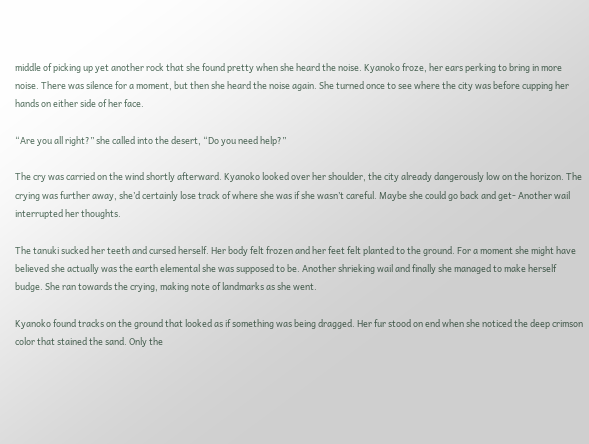middle of picking up yet another rock that she found pretty when she heard the noise. Kyanoko froze, her ears perking to bring in more noise. There was silence for a moment, but then she heard the noise again. She turned once to see where the city was before cupping her hands on either side of her face.

“Are you all right?” she called into the desert, “Do you need help?”

The cry was carried on the wind shortly afterward. Kyanoko looked over her shoulder, the city already dangerously low on the horizon. The crying was further away, she’d certainly lose track of where she was if she wasn’t careful. Maybe she could go back and get- Another wail interrupted her thoughts.

The tanuki sucked her teeth and cursed herself. Her body felt frozen and her feet felt planted to the ground. For a moment she might have believed she actually was the earth elemental she was supposed to be. Another shrieking wail and finally she managed to make herself budge. She ran towards the crying, making note of landmarks as she went.

Kyanoko found tracks on the ground that looked as if something was being dragged. Her fur stood on end when she noticed the deep crimson color that stained the sand. Only the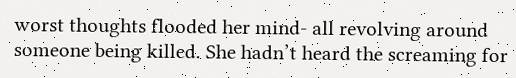worst thoughts flooded her mind- all revolving around someone being killed. She hadn’t heard the screaming for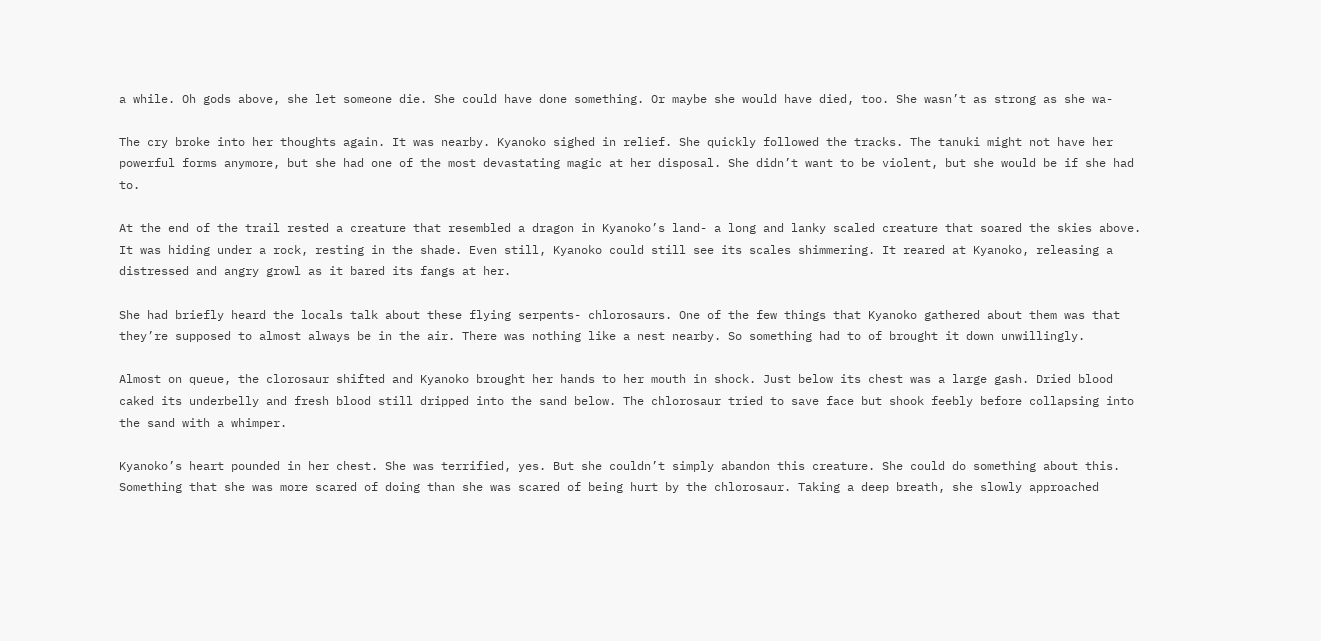a while. Oh gods above, she let someone die. She could have done something. Or maybe she would have died, too. She wasn’t as strong as she wa-

The cry broke into her thoughts again. It was nearby. Kyanoko sighed in relief. She quickly followed the tracks. The tanuki might not have her powerful forms anymore, but she had one of the most devastating magic at her disposal. She didn’t want to be violent, but she would be if she had to.

At the end of the trail rested a creature that resembled a dragon in Kyanoko’s land- a long and lanky scaled creature that soared the skies above. It was hiding under a rock, resting in the shade. Even still, Kyanoko could still see its scales shimmering. It reared at Kyanoko, releasing a distressed and angry growl as it bared its fangs at her.

She had briefly heard the locals talk about these flying serpents- chlorosaurs. One of the few things that Kyanoko gathered about them was that they’re supposed to almost always be in the air. There was nothing like a nest nearby. So something had to of brought it down unwillingly.

Almost on queue, the clorosaur shifted and Kyanoko brought her hands to her mouth in shock. Just below its chest was a large gash. Dried blood caked its underbelly and fresh blood still dripped into the sand below. The chlorosaur tried to save face but shook feebly before collapsing into the sand with a whimper.

Kyanoko’s heart pounded in her chest. She was terrified, yes. But she couldn’t simply abandon this creature. She could do something about this. Something that she was more scared of doing than she was scared of being hurt by the chlorosaur. Taking a deep breath, she slowly approached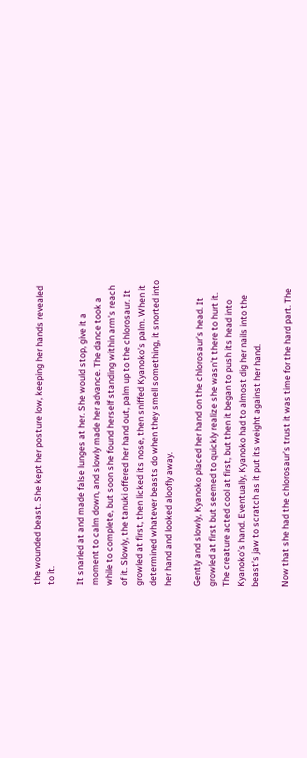the wounded beast. She kept her posture low, keeping her hands revealed to it.

It snarled at and made false lunges at her. She would stop, give it a moment to calm down, and slowly made her advance. The dance took a while to complete, but soon she found herself standing within arm’s reach of it. Slowly, the tanuki offered her hand out, palm up to the chlorosaur. It growled at first, then licked its nose, then sniffed Kyanoko’s palm. When it determined whatever beasts do when they smell something, it snorted into her hand and looked aloofly away.

Gently and slowly, Kyanoko placed her hand on the chlorosaur’s head. It growled at first but seemed to quickly realize she wasn’t there to hurt it. The creature acted cool at first, but then it began to push its head into Kyanoko’s hand. Eventually, Kyanoko had to almost dig her nails into the beast’s jaw to scratch as it put its weight against her hand.

Now that she had the chlorosaur’s trust it was time for the hard part. The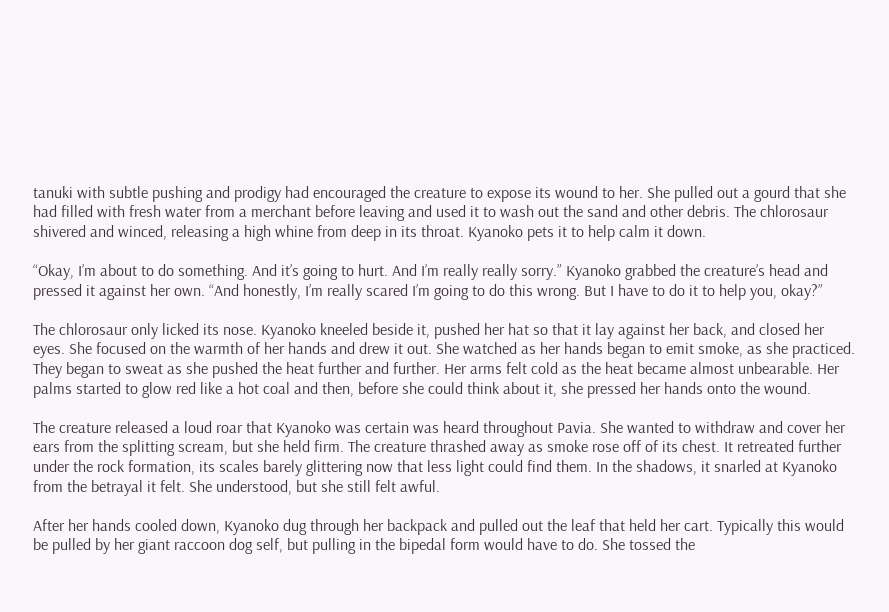tanuki with subtle pushing and prodigy had encouraged the creature to expose its wound to her. She pulled out a gourd that she had filled with fresh water from a merchant before leaving and used it to wash out the sand and other debris. The chlorosaur shivered and winced, releasing a high whine from deep in its throat. Kyanoko pets it to help calm it down.

“Okay, I’m about to do something. And it’s going to hurt. And I’m really really sorry.” Kyanoko grabbed the creature’s head and pressed it against her own. “And honestly, I’m really scared I’m going to do this wrong. But I have to do it to help you, okay?”

The chlorosaur only licked its nose. Kyanoko kneeled beside it, pushed her hat so that it lay against her back, and closed her eyes. She focused on the warmth of her hands and drew it out. She watched as her hands began to emit smoke, as she practiced. They began to sweat as she pushed the heat further and further. Her arms felt cold as the heat became almost unbearable. Her palms started to glow red like a hot coal and then, before she could think about it, she pressed her hands onto the wound.

The creature released a loud roar that Kyanoko was certain was heard throughout Pavia. She wanted to withdraw and cover her ears from the splitting scream, but she held firm. The creature thrashed away as smoke rose off of its chest. It retreated further under the rock formation, its scales barely glittering now that less light could find them. In the shadows, it snarled at Kyanoko from the betrayal it felt. She understood, but she still felt awful.

After her hands cooled down, Kyanoko dug through her backpack and pulled out the leaf that held her cart. Typically this would be pulled by her giant raccoon dog self, but pulling in the bipedal form would have to do. She tossed the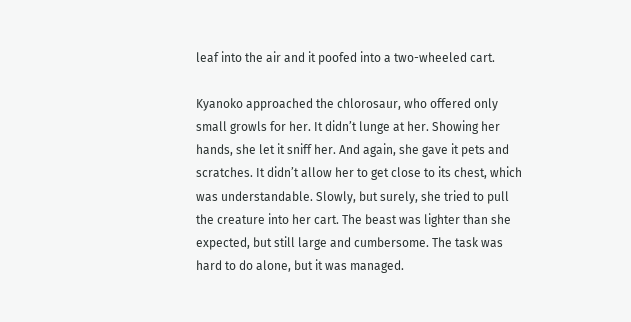leaf into the air and it poofed into a two-wheeled cart.

Kyanoko approached the chlorosaur, who offered only small growls for her. It didn’t lunge at her. Showing her hands, she let it sniff her. And again, she gave it pets and scratches. It didn’t allow her to get close to its chest, which was understandable. Slowly, but surely, she tried to pull the creature into her cart. The beast was lighter than she expected, but still large and cumbersome. The task was hard to do alone, but it was managed.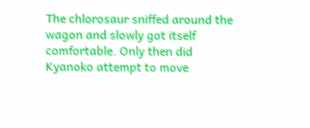The chlorosaur sniffed around the wagon and slowly got itself comfortable. Only then did Kyanoko attempt to move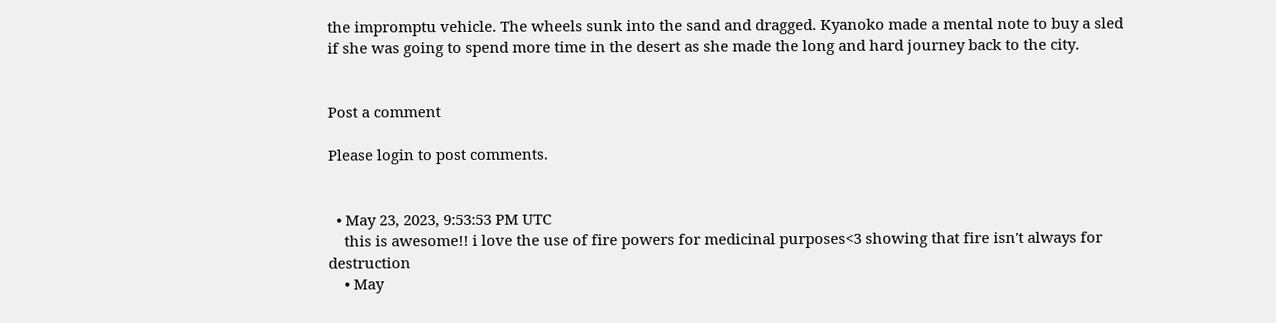the impromptu vehicle. The wheels sunk into the sand and dragged. Kyanoko made a mental note to buy a sled if she was going to spend more time in the desert as she made the long and hard journey back to the city.


Post a comment

Please login to post comments.


  • May 23, 2023, 9:53:53 PM UTC
    this is awesome!! i love the use of fire powers for medicinal purposes<3 showing that fire isn't always for destruction
    • May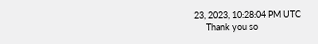23, 2023, 10:28:04 PM UTC
      Thank you so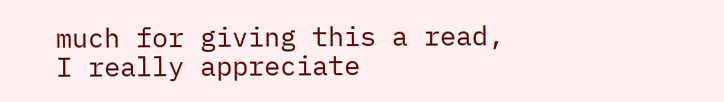much for giving this a read, I really appreciate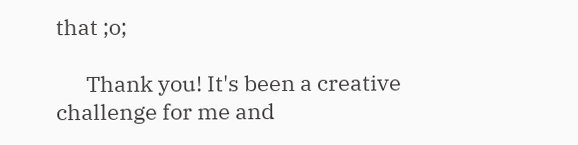that ;o;

      Thank you! It's been a creative challenge for me and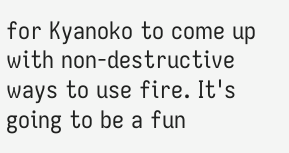for Kyanoko to come up with non-destructive ways to use fire. It's going to be a fun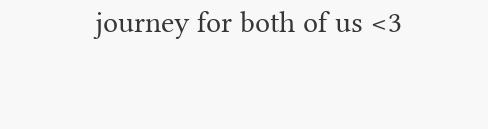journey for both of us <3